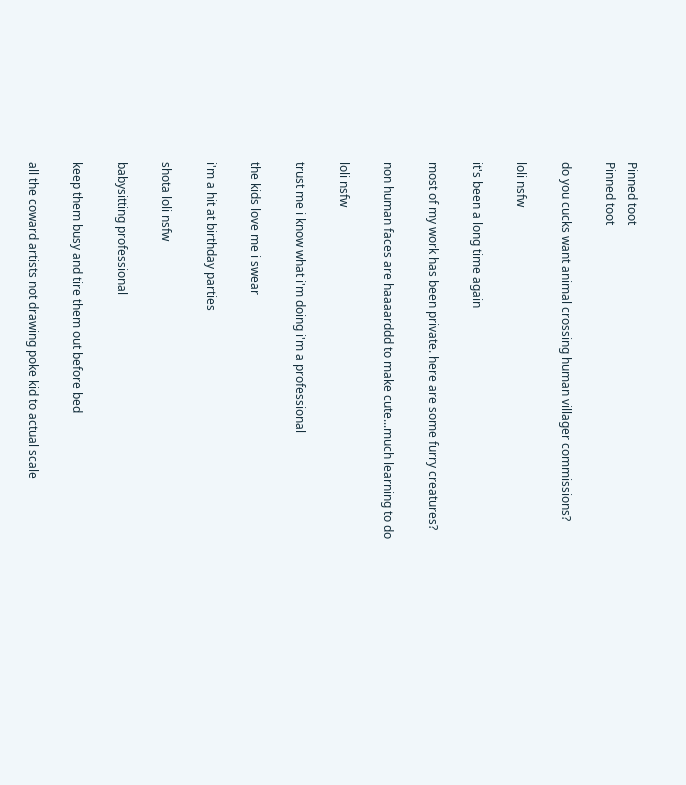Pinned toot
Pinned toot

do you cucks want animal crossing human villager commissions?

loli nsfw

it's been a long time again

most of my work has been private. here are some furry creatures?

non human faces are haaaarddd to make cute...much learning to do

loli nsfw

trust me i know what i'm doing i'm a professional

the kids love me i swear

i'm a hit at birthday parties

shota loli nsfw

babysitting professional

keep them busy and tire them out before bed

all the coward artists not drawing poke kid to actual scale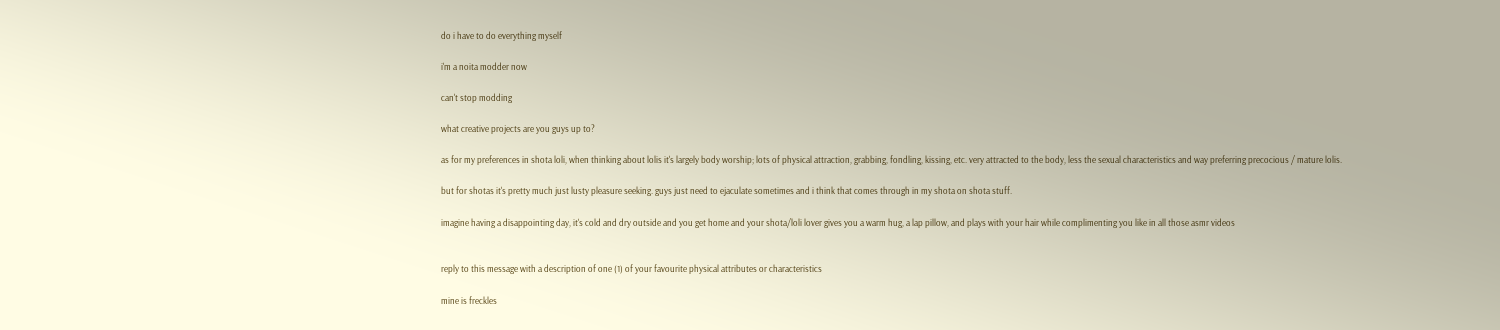do i have to do everything myself

i'm a noita modder now

can't stop modding

what creative projects are you guys up to?

as for my preferences in shota loli, when thinking about lolis it's largely body worship; lots of physical attraction, grabbing, fondling, kissing, etc. very attracted to the body, less the sexual characteristics and way preferring precocious / mature lolis.

but for shotas it's pretty much just lusty pleasure seeking. guys just need to ejaculate sometimes and i think that comes through in my shota on shota stuff.

imagine having a disappointing day, it's cold and dry outside and you get home and your shota/loli lover gives you a warm hug, a lap pillow, and plays with your hair while complimenting you like in all those asmr videos


reply to this message with a description of one (1) of your favourite physical attributes or characteristics

mine is freckles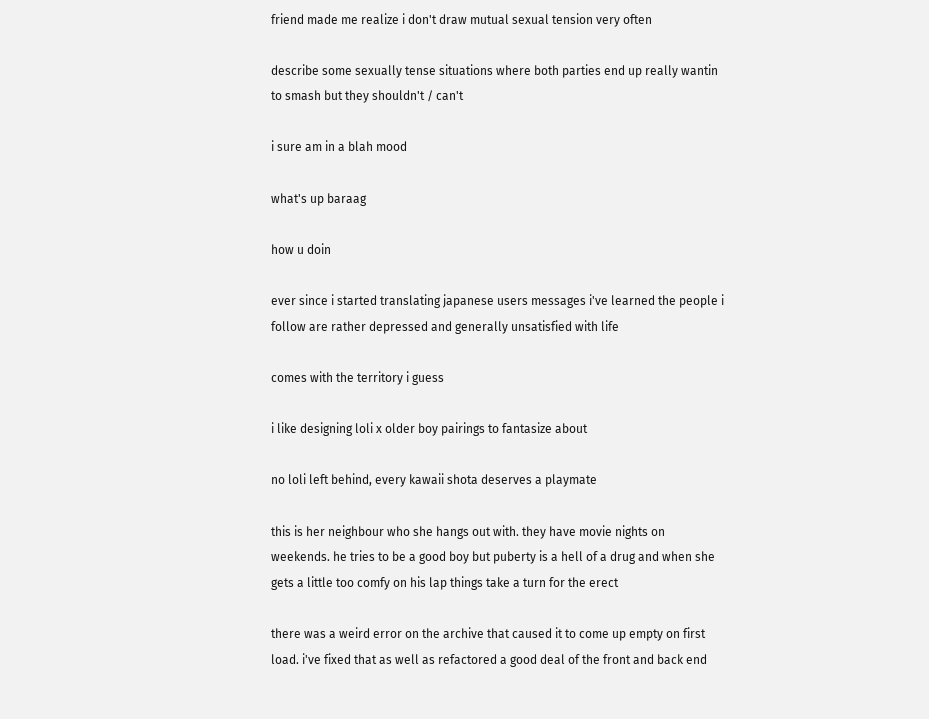friend made me realize i don't draw mutual sexual tension very often

describe some sexually tense situations where both parties end up really wantin to smash but they shouldn't / can't

i sure am in a blah mood

what's up baraag

how u doin

ever since i started translating japanese users messages i've learned the people i follow are rather depressed and generally unsatisfied with life

comes with the territory i guess

i like designing loli x older boy pairings to fantasize about

no loli left behind, every kawaii shota deserves a playmate

this is her neighbour who she hangs out with. they have movie nights on weekends. he tries to be a good boy but puberty is a hell of a drug and when she gets a little too comfy on his lap things take a turn for the erect

there was a weird error on the archive that caused it to come up empty on first load. i've fixed that as well as refactored a good deal of the front and back end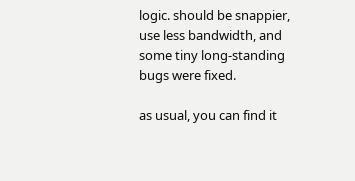logic. should be snappier, use less bandwidth, and some tiny long-standing bugs were fixed.

as usual, you can find it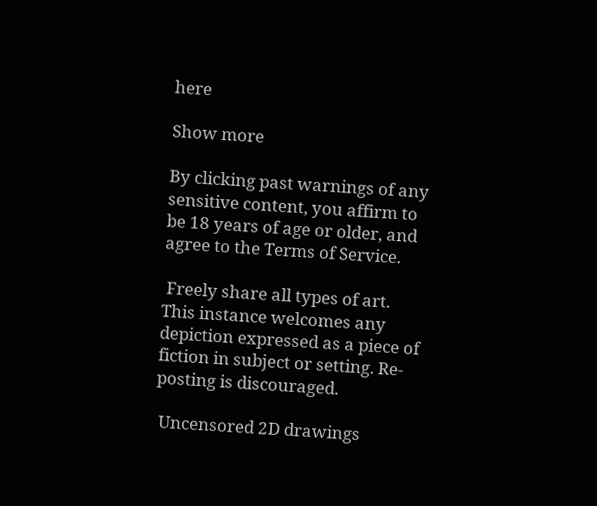here

Show more

By clicking past warnings of any sensitive content, you affirm to be 18 years of age or older, and agree to the Terms of Service.

 Freely share all types of art. This instance welcomes any depiction expressed as a piece of fiction in subject or setting. Re-posting is discouraged.

 Uncensored 2D drawings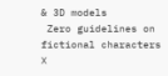& 3D models
 Zero guidelines on fictional characters
❌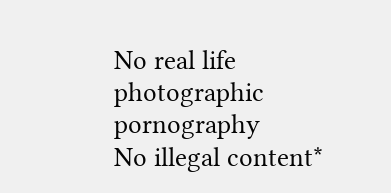No real life photographic pornography
No illegal content*